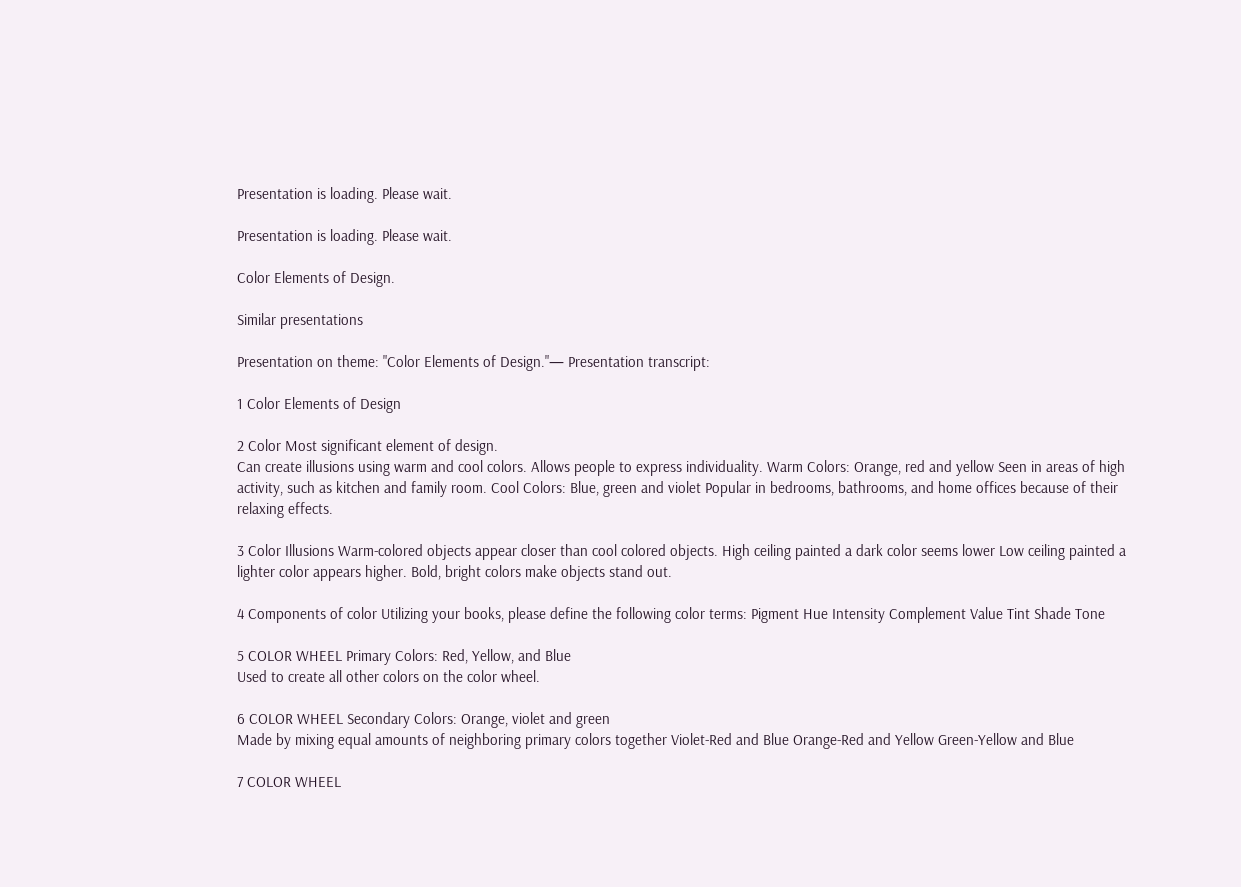Presentation is loading. Please wait.

Presentation is loading. Please wait.

Color Elements of Design.

Similar presentations

Presentation on theme: "Color Elements of Design."— Presentation transcript:

1 Color Elements of Design

2 Color Most significant element of design.
Can create illusions using warm and cool colors. Allows people to express individuality. Warm Colors: Orange, red and yellow Seen in areas of high activity, such as kitchen and family room. Cool Colors: Blue, green and violet Popular in bedrooms, bathrooms, and home offices because of their relaxing effects.

3 Color Illusions Warm-colored objects appear closer than cool colored objects. High ceiling painted a dark color seems lower Low ceiling painted a lighter color appears higher. Bold, bright colors make objects stand out.

4 Components of color Utilizing your books, please define the following color terms: Pigment Hue Intensity Complement Value Tint Shade Tone

5 COLOR WHEEL Primary Colors: Red, Yellow, and Blue
Used to create all other colors on the color wheel.

6 COLOR WHEEL Secondary Colors: Orange, violet and green
Made by mixing equal amounts of neighboring primary colors together Violet-Red and Blue Orange-Red and Yellow Green-Yellow and Blue

7 COLOR WHEEL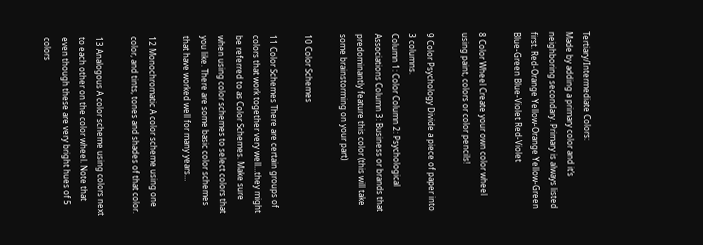Tertiary/Intermediate Colors:
Made by adding a primary color and it’s neighboring secondary. Primary is always listed first. Red-Orange Yellow-Orange Yellow-Green Blue-Green Blue-Violet Red-Violet

8 Color Wheel Create your own color wheel using paint, colors or color pencils!

9 Color Psychology Divide a piece of paper into 3 columns.
Column 1: Color Column 2: Psychological Associations Column 3: Business or brands that predominantly feature this color (this will take some brainstorming on your part)

10 Color Schemes

11 Color Schemes There are certain groups of colors that work together very well…they might be referred to as Color Schemes. Make sure when using color schemes to select colors that you like. There are some basic color schemes that have worked well for many years…

12 Monochromatic A color scheme using one color, and tints, tones and shades of that color.

13 Analogous A color scheme using colors next to each other on the color wheel. Note that even though these are very bright hues of 5 colors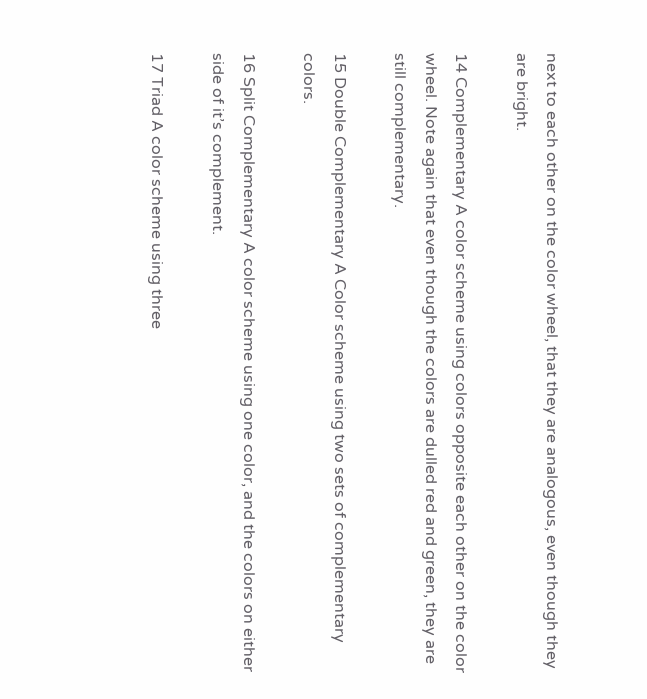next to each other on the color wheel, that they are analogous, even though they are bright.

14 Complementary A color scheme using colors opposite each other on the color wheel. Note again that even though the colors are dulled red and green, they are still complementary.

15 Double Complementary A Color scheme using two sets of complementary colors.

16 Split Complementary A color scheme using one color, and the colors on either side of it’s complement.

17 Triad A color scheme using three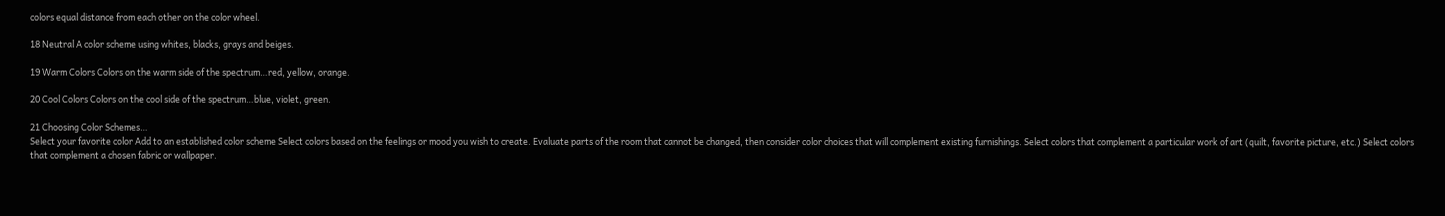colors equal distance from each other on the color wheel.

18 Neutral A color scheme using whites, blacks, grays and beiges.

19 Warm Colors Colors on the warm side of the spectrum…red, yellow, orange.

20 Cool Colors Colors on the cool side of the spectrum…blue, violet, green.

21 Choosing Color Schemes…
Select your favorite color Add to an established color scheme Select colors based on the feelings or mood you wish to create. Evaluate parts of the room that cannot be changed, then consider color choices that will complement existing furnishings. Select colors that complement a particular work of art (quilt, favorite picture, etc.) Select colors that complement a chosen fabric or wallpaper.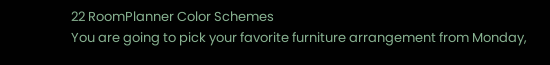22 RoomPlanner Color Schemes
You are going to pick your favorite furniture arrangement from Monday,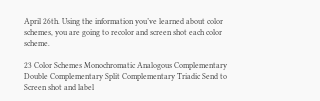April 26th. Using the information you’ve learned about color schemes, you are going to recolor and screen shot each color scheme.

23 Color Schemes Monochromatic Analogous Complementary
Double Complementary Split Complementary Triadic Send to Screen shot and label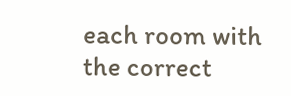each room with the correct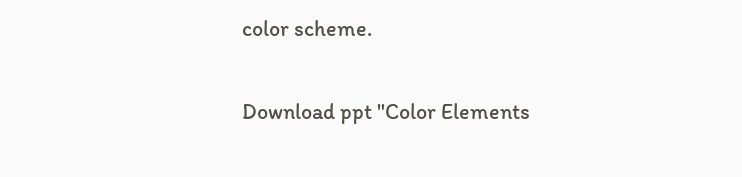color scheme.

Download ppt "Color Elements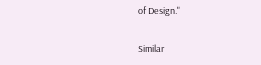of Design."

Similar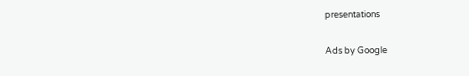presentations

Ads by Google